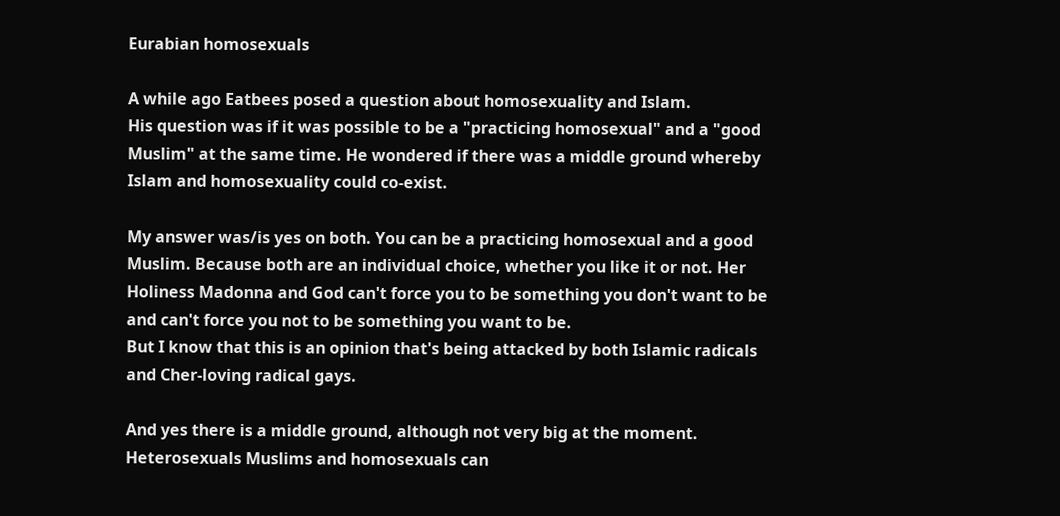Eurabian homosexuals

A while ago Eatbees posed a question about homosexuality and Islam.
His question was if it was possible to be a "practicing homosexual" and a "good Muslim" at the same time. He wondered if there was a middle ground whereby Islam and homosexuality could co-exist.

My answer was/is yes on both. You can be a practicing homosexual and a good Muslim. Because both are an individual choice, whether you like it or not. Her Holiness Madonna and God can't force you to be something you don't want to be and can't force you not to be something you want to be.
But I know that this is an opinion that's being attacked by both Islamic radicals and Cher-loving radical gays.

And yes there is a middle ground, although not very big at the moment. Heterosexuals Muslims and homosexuals can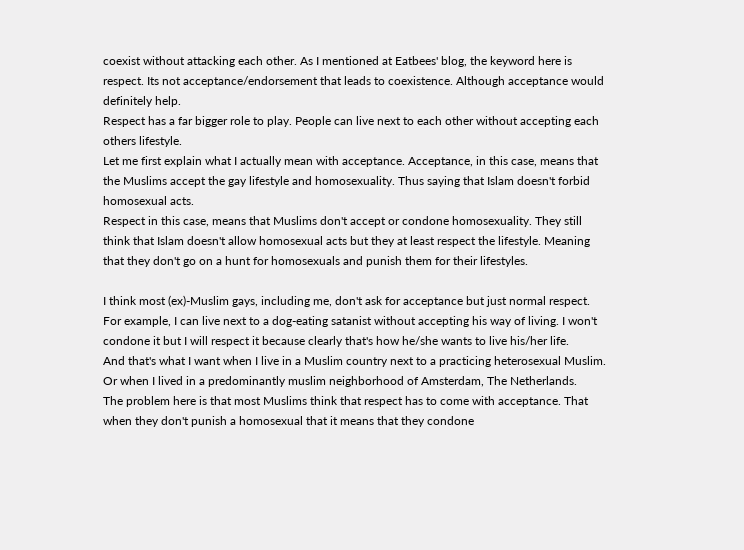coexist without attacking each other. As I mentioned at Eatbees' blog, the keyword here is respect. Its not acceptance/endorsement that leads to coexistence. Although acceptance would definitely help.
Respect has a far bigger role to play. People can live next to each other without accepting each others lifestyle.
Let me first explain what I actually mean with acceptance. Acceptance, in this case, means that the Muslims accept the gay lifestyle and homosexuality. Thus saying that Islam doesn't forbid homosexual acts.
Respect in this case, means that Muslims don't accept or condone homosexuality. They still think that Islam doesn't allow homosexual acts but they at least respect the lifestyle. Meaning that they don't go on a hunt for homosexuals and punish them for their lifestyles.

I think most (ex)-Muslim gays, including me, don't ask for acceptance but just normal respect.
For example, I can live next to a dog-eating satanist without accepting his way of living. I won't condone it but I will respect it because clearly that's how he/she wants to live his/her life.
And that's what I want when I live in a Muslim country next to a practicing heterosexual Muslim. Or when I lived in a predominantly muslim neighborhood of Amsterdam, The Netherlands.
The problem here is that most Muslims think that respect has to come with acceptance. That when they don't punish a homosexual that it means that they condone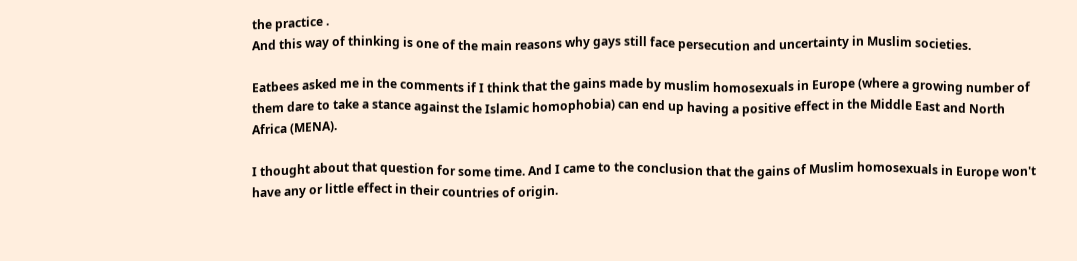the practice .
And this way of thinking is one of the main reasons why gays still face persecution and uncertainty in Muslim societies.

Eatbees asked me in the comments if I think that the gains made by muslim homosexuals in Europe (where a growing number of them dare to take a stance against the Islamic homophobia) can end up having a positive effect in the Middle East and North Africa (MENA).

I thought about that question for some time. And I came to the conclusion that the gains of Muslim homosexuals in Europe won't have any or little effect in their countries of origin.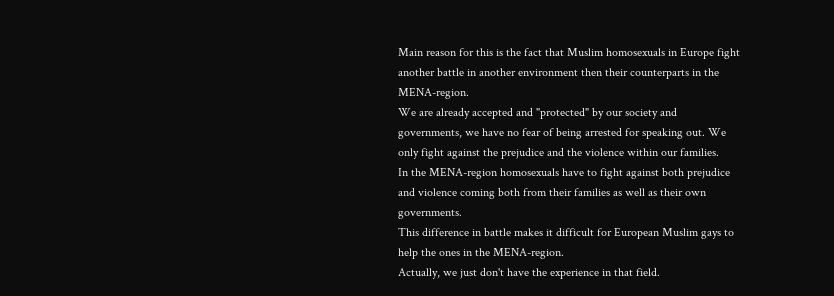Main reason for this is the fact that Muslim homosexuals in Europe fight another battle in another environment then their counterparts in the MENA-region.
We are already accepted and "protected" by our society and governments, we have no fear of being arrested for speaking out. We only fight against the prejudice and the violence within our families.
In the MENA-region homosexuals have to fight against both prejudice and violence coming both from their families as well as their own governments.
This difference in battle makes it difficult for European Muslim gays to help the ones in the MENA-region.
Actually, we just don't have the experience in that field.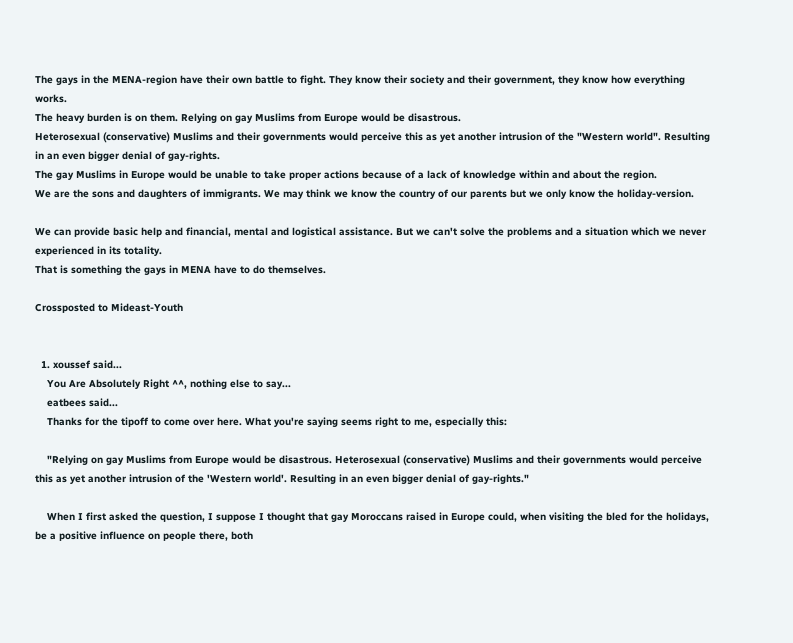The gays in the MENA-region have their own battle to fight. They know their society and their government, they know how everything works.
The heavy burden is on them. Relying on gay Muslims from Europe would be disastrous.
Heterosexual (conservative) Muslims and their governments would perceive this as yet another intrusion of the "Western world". Resulting in an even bigger denial of gay-rights.
The gay Muslims in Europe would be unable to take proper actions because of a lack of knowledge within and about the region.
We are the sons and daughters of immigrants. We may think we know the country of our parents but we only know the holiday-version.

We can provide basic help and financial, mental and logistical assistance. But we can't solve the problems and a situation which we never experienced in its totality.
That is something the gays in MENA have to do themselves.

Crossposted to Mideast-Youth


  1. xoussef said...
    You Are Absolutely Right ^^, nothing else to say...
    eatbees said...
    Thanks for the tipoff to come over here. What you're saying seems right to me, especially this:

    "Relying on gay Muslims from Europe would be disastrous. Heterosexual (conservative) Muslims and their governments would perceive this as yet another intrusion of the 'Western world'. Resulting in an even bigger denial of gay-rights."

    When I first asked the question, I suppose I thought that gay Moroccans raised in Europe could, when visiting the bled for the holidays, be a positive influence on people there, both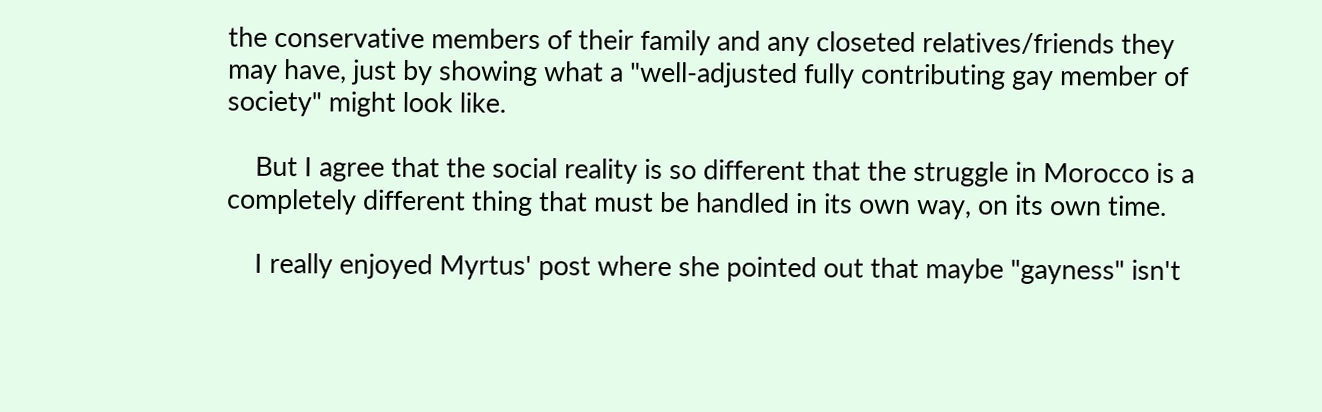the conservative members of their family and any closeted relatives/friends they may have, just by showing what a "well-adjusted fully contributing gay member of society" might look like.

    But I agree that the social reality is so different that the struggle in Morocco is a completely different thing that must be handled in its own way, on its own time.

    I really enjoyed Myrtus' post where she pointed out that maybe "gayness" isn't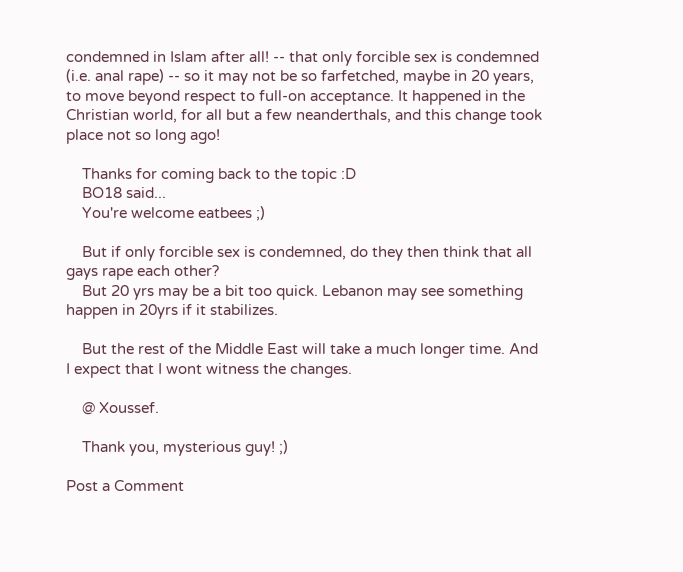condemned in Islam after all! -- that only forcible sex is condemned (i.e. anal rape) -- so it may not be so farfetched, maybe in 20 years, to move beyond respect to full-on acceptance. It happened in the Christian world, for all but a few neanderthals, and this change took place not so long ago!

    Thanks for coming back to the topic :D
    BO18 said...
    You're welcome eatbees ;)

    But if only forcible sex is condemned, do they then think that all gays rape each other?
    But 20 yrs may be a bit too quick. Lebanon may see something happen in 20yrs if it stabilizes.

    But the rest of the Middle East will take a much longer time. And I expect that I wont witness the changes.

    @ Xoussef.

    Thank you, mysterious guy! ;)

Post a Comment